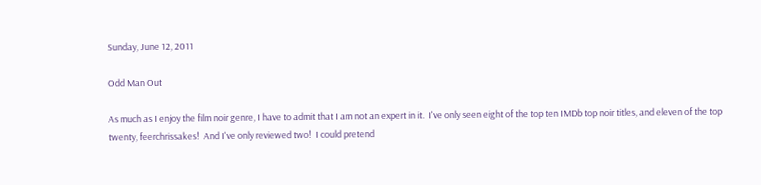Sunday, June 12, 2011

Odd Man Out

As much as I enjoy the film noir genre, I have to admit that I am not an expert in it.  I've only seen eight of the top ten IMDb top noir titles, and eleven of the top twenty, feerchrissakes!  And I've only reviewed two!  I could pretend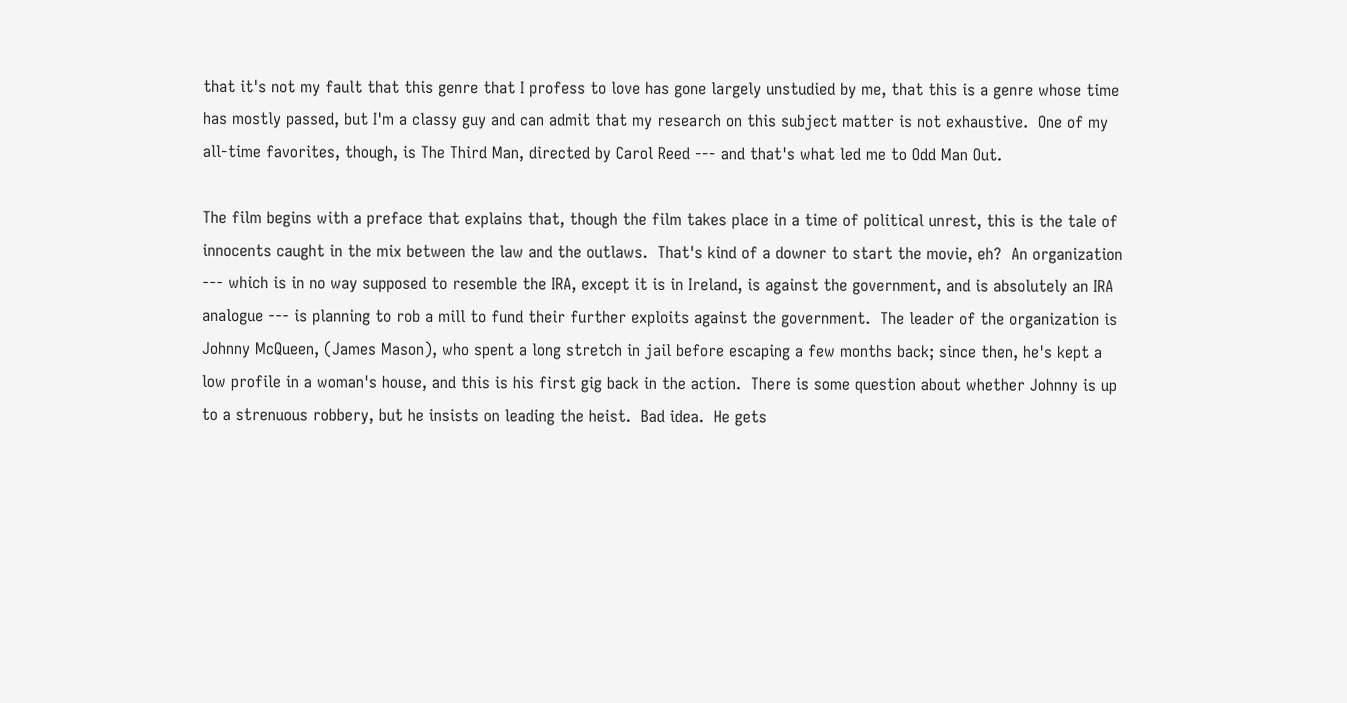that it's not my fault that this genre that I profess to love has gone largely unstudied by me, that this is a genre whose time has mostly passed, but I'm a classy guy and can admit that my research on this subject matter is not exhaustive.  One of my all-time favorites, though, is The Third Man, directed by Carol Reed --- and that's what led me to Odd Man Out.

The film begins with a preface that explains that, though the film takes place in a time of political unrest, this is the tale of innocents caught in the mix between the law and the outlaws.  That's kind of a downer to start the movie, eh?  An organization --- which is in no way supposed to resemble the IRA, except it is in Ireland, is against the government, and is absolutely an IRA analogue --- is planning to rob a mill to fund their further exploits against the government.  The leader of the organization is Johnny McQueen, (James Mason), who spent a long stretch in jail before escaping a few months back; since then, he's kept a low profile in a woman's house, and this is his first gig back in the action.  There is some question about whether Johnny is up to a strenuous robbery, but he insists on leading the heist.  Bad idea.  He gets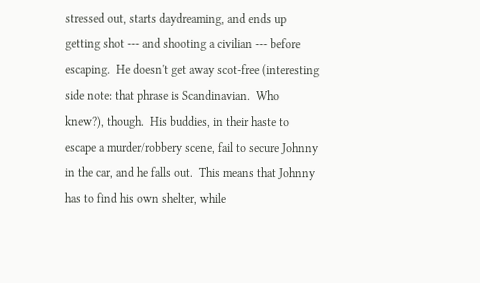stressed out, starts daydreaming, and ends up getting shot --- and shooting a civilian --- before escaping.  He doesn't get away scot-free (interesting side note: that phrase is Scandinavian.  Who knew?), though.  His buddies, in their haste to escape a murder/robbery scene, fail to secure Johnny in the car, and he falls out.  This means that Johnny has to find his own shelter, while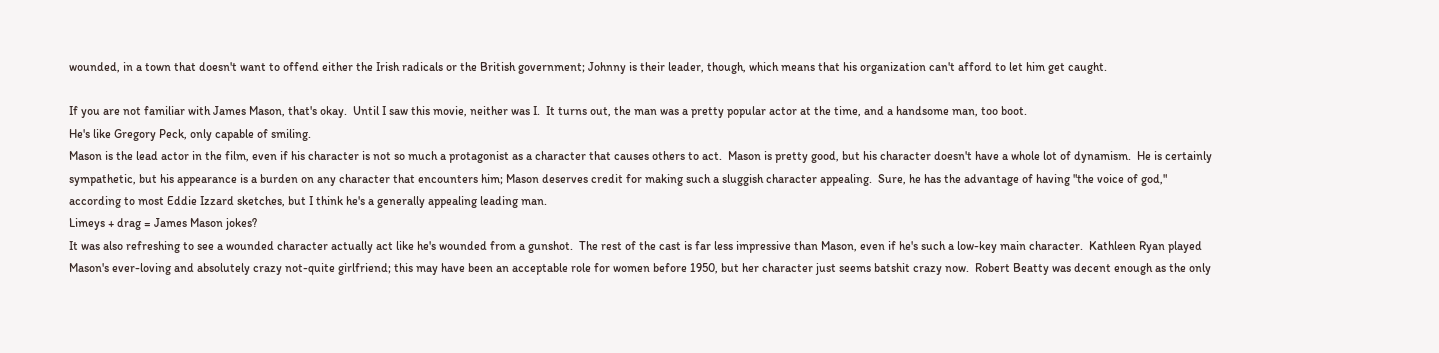wounded, in a town that doesn't want to offend either the Irish radicals or the British government; Johnny is their leader, though, which means that his organization can't afford to let him get caught.

If you are not familiar with James Mason, that's okay.  Until I saw this movie, neither was I.  It turns out, the man was a pretty popular actor at the time, and a handsome man, too boot.
He's like Gregory Peck, only capable of smiling.
Mason is the lead actor in the film, even if his character is not so much a protagonist as a character that causes others to act.  Mason is pretty good, but his character doesn't have a whole lot of dynamism.  He is certainly sympathetic, but his appearance is a burden on any character that encounters him; Mason deserves credit for making such a sluggish character appealing.  Sure, he has the advantage of having "the voice of god," according to most Eddie Izzard sketches, but I think he's a generally appealing leading man.
Limeys + drag = James Mason jokes?
It was also refreshing to see a wounded character actually act like he's wounded from a gunshot.  The rest of the cast is far less impressive than Mason, even if he's such a low-key main character.  Kathleen Ryan played Mason's ever-loving and absolutely crazy not-quite girlfriend; this may have been an acceptable role for women before 1950, but her character just seems batshit crazy now.  Robert Beatty was decent enough as the only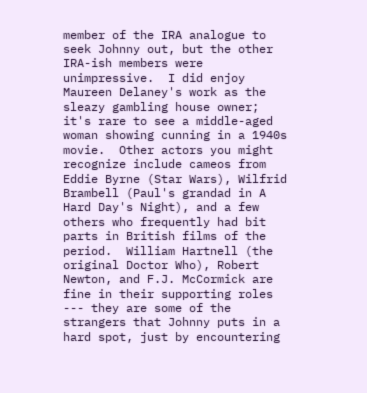member of the IRA analogue to seek Johnny out, but the other IRA-ish members were unimpressive.  I did enjoy Maureen Delaney's work as the sleazy gambling house owner; it's rare to see a middle-aged woman showing cunning in a 1940s movie.  Other actors you might recognize include cameos from Eddie Byrne (Star Wars), Wilfrid Brambell (Paul's grandad in A Hard Day's Night), and a few others who frequently had bit parts in British films of the period.  William Hartnell (the original Doctor Who), Robert Newton, and F.J. McCormick are fine in their supporting roles --- they are some of the strangers that Johnny puts in a hard spot, just by encountering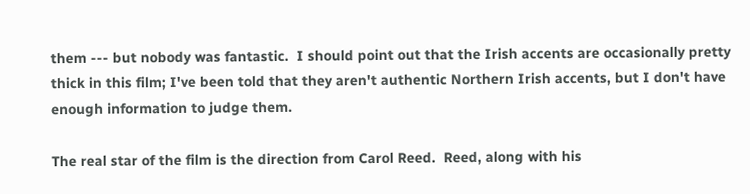them --- but nobody was fantastic.  I should point out that the Irish accents are occasionally pretty thick in this film; I've been told that they aren't authentic Northern Irish accents, but I don't have enough information to judge them.

The real star of the film is the direction from Carol Reed.  Reed, along with his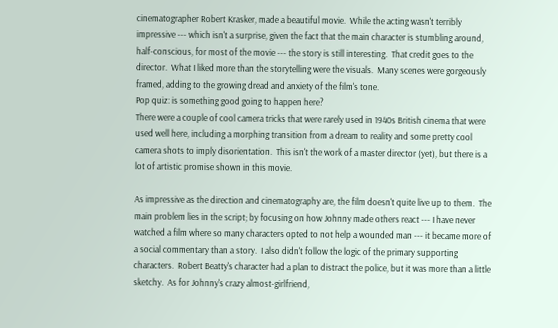cinematographer Robert Krasker, made a beautiful movie.  While the acting wasn't terribly impressive --- which isn't a surprise, given the fact that the main character is stumbling around, half-conscious, for most of the movie --- the story is still interesting.  That credit goes to the director.  What I liked more than the storytelling were the visuals.  Many scenes were gorgeously framed, adding to the growing dread and anxiety of the film's tone.
Pop quiz: is something good going to happen here?
There were a couple of cool camera tricks that were rarely used in 1940s British cinema that were used well here, including a morphing transition from a dream to reality and some pretty cool camera shots to imply disorientation.  This isn't the work of a master director (yet), but there is a lot of artistic promise shown in this movie.

As impressive as the direction and cinematography are, the film doesn't quite live up to them.  The main problem lies in the script; by focusing on how Johnny made others react --- I have never watched a film where so many characters opted to not help a wounded man --- it became more of a social commentary than a story.  I also didn't follow the logic of the primary supporting characters.  Robert Beatty's character had a plan to distract the police, but it was more than a little sketchy.  As for Johnny's crazy almost-girlfriend,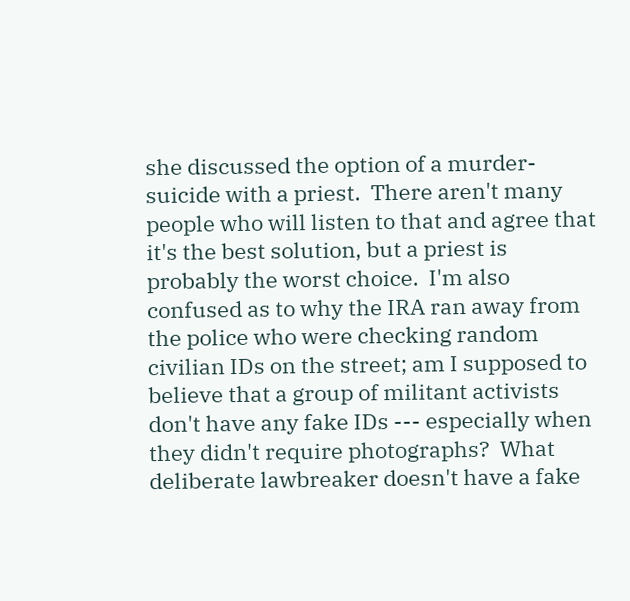she discussed the option of a murder-suicide with a priest.  There aren't many people who will listen to that and agree that it's the best solution, but a priest is probably the worst choice.  I'm also confused as to why the IRA ran away from the police who were checking random civilian IDs on the street; am I supposed to believe that a group of militant activists don't have any fake IDs --- especially when they didn't require photographs?  What deliberate lawbreaker doesn't have a fake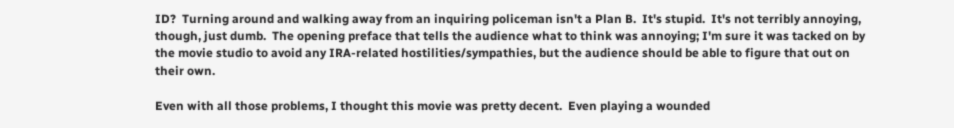ID?  Turning around and walking away from an inquiring policeman isn't a Plan B.  It's stupid.  It's not terribly annoying, though, just dumb.  The opening preface that tells the audience what to think was annoying; I'm sure it was tacked on by the movie studio to avoid any IRA-related hostilities/sympathies, but the audience should be able to figure that out on their own.

Even with all those problems, I thought this movie was pretty decent.  Even playing a wounded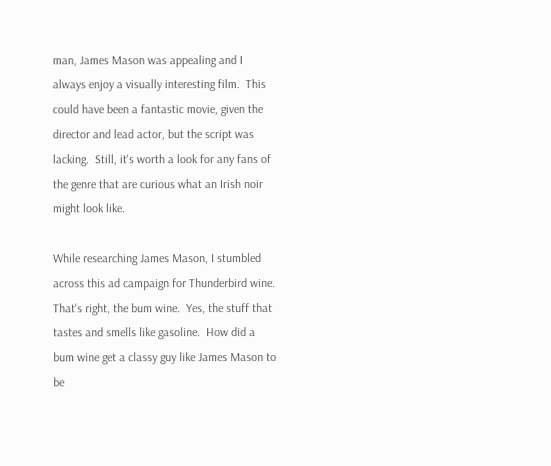man, James Mason was appealing and I always enjoy a visually interesting film.  This could have been a fantastic movie, given the director and lead actor, but the script was lacking.  Still, it's worth a look for any fans of the genre that are curious what an Irish noir might look like.

While researching James Mason, I stumbled across this ad campaign for Thunderbird wine.  That's right, the bum wine.  Yes, the stuff that tastes and smells like gasoline.  How did a bum wine get a classy guy like James Mason to be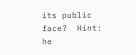its public face?  Hint: he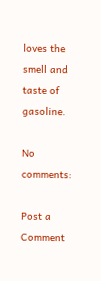loves the smell and taste of gasoline.

No comments:

Post a Comment